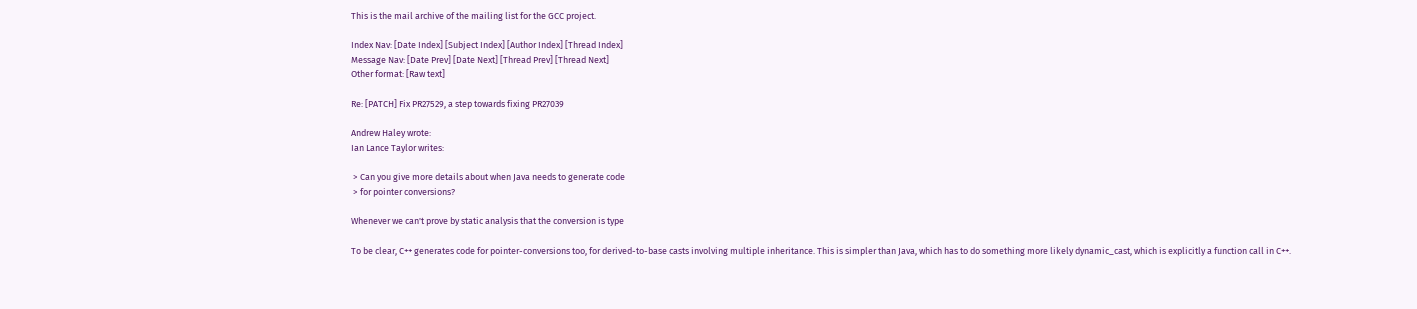This is the mail archive of the mailing list for the GCC project.

Index Nav: [Date Index] [Subject Index] [Author Index] [Thread Index]
Message Nav: [Date Prev] [Date Next] [Thread Prev] [Thread Next]
Other format: [Raw text]

Re: [PATCH] Fix PR27529, a step towards fixing PR27039

Andrew Haley wrote:
Ian Lance Taylor writes:

 > Can you give more details about when Java needs to generate code
 > for pointer conversions?

Whenever we can't prove by static analysis that the conversion is type

To be clear, C++ generates code for pointer-conversions too, for derived-to-base casts involving multiple inheritance. This is simpler than Java, which has to do something more likely dynamic_cast, which is explicitly a function call in C++.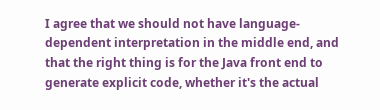I agree that we should not have language-dependent interpretation in the middle end, and that the right thing is for the Java front end to generate explicit code, whether it's the actual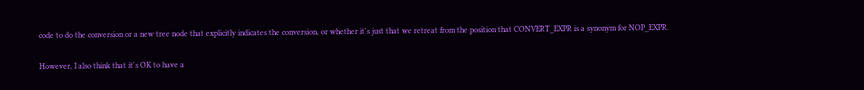code to do the conversion or a new tree node that explicitly indicates the conversion, or whether it's just that we retreat from the position that CONVERT_EXPR is a synonym for NOP_EXPR.

However, I also think that it's OK to have a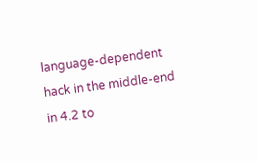language-dependent hack in the middle-end in 4.2 to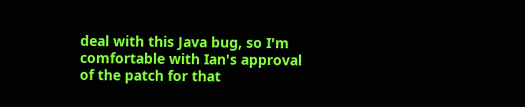deal with this Java bug, so I'm comfortable with Ian's approval of the patch for that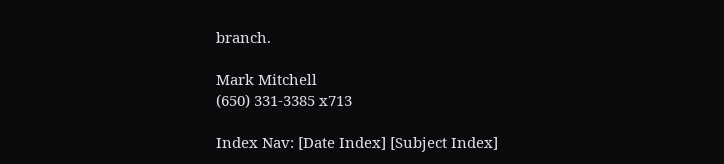branch.

Mark Mitchell
(650) 331-3385 x713

Index Nav: [Date Index] [Subject Index]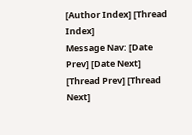[Author Index] [Thread Index]
Message Nav: [Date Prev] [Date Next] [Thread Prev] [Thread Next]